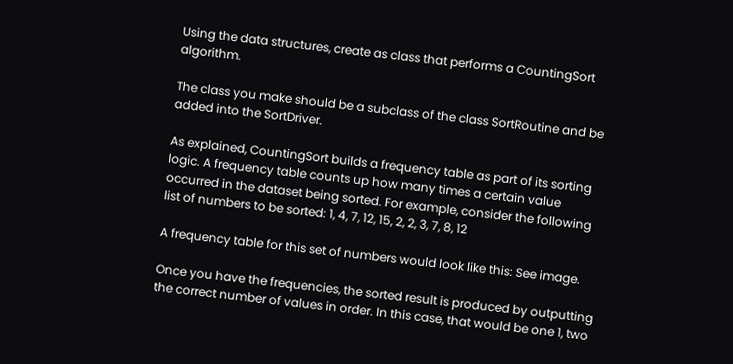Using the data structures, create as class that performs a CountingSort algorithm.

The class you make should be a subclass of the class SortRoutine and be added into the SortDriver.

As explained, CountingSort builds a frequency table as part of its sorting logic. A frequency table counts up how many times a certain value occurred in the dataset being sorted. For example, consider the following list of numbers to be sorted: 1, 4, 7, 12, 15, 2, 2, 3, 7, 8, 12

A frequency table for this set of numbers would look like this: See image.

Once you have the frequencies, the sorted result is produced by outputting the correct number of values in order. In this case, that would be one 1, two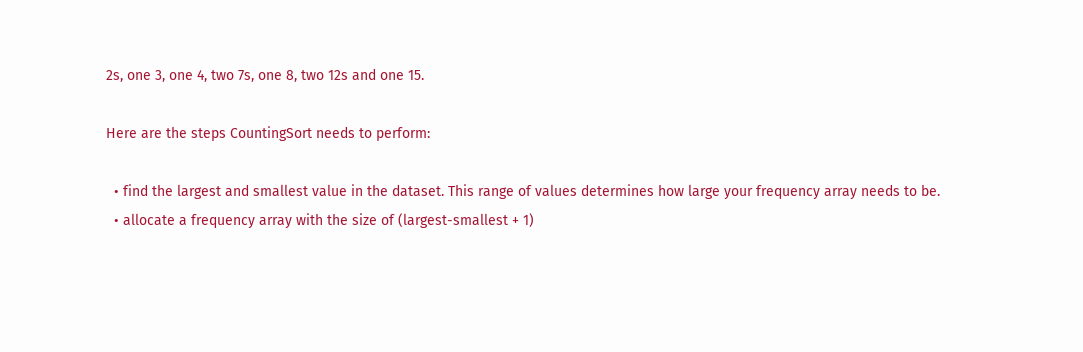2s, one 3, one 4, two 7s, one 8, two 12s and one 15.

Here are the steps CountingSort needs to perform:

  • find the largest and smallest value in the dataset. This range of values determines how large your frequency array needs to be.
  • allocate a frequency array with the size of (largest-smallest + 1)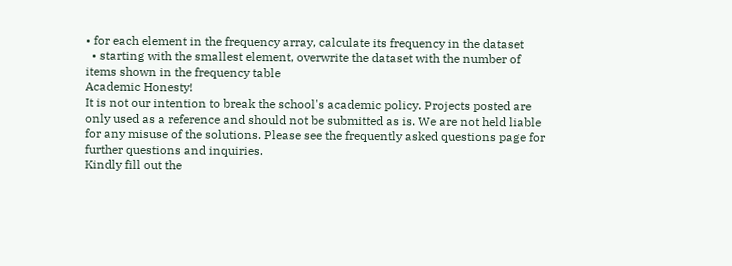• for each element in the frequency array, calculate its frequency in the dataset
  • starting with the smallest element, overwrite the dataset with the number of items shown in the frequency table
Academic Honesty!
It is not our intention to break the school's academic policy. Projects posted are only used as a reference and should not be submitted as is. We are not held liable for any misuse of the solutions. Please see the frequently asked questions page for further questions and inquiries.
Kindly fill out the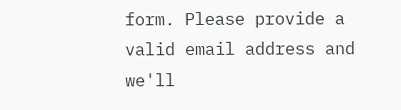form. Please provide a valid email address and we'll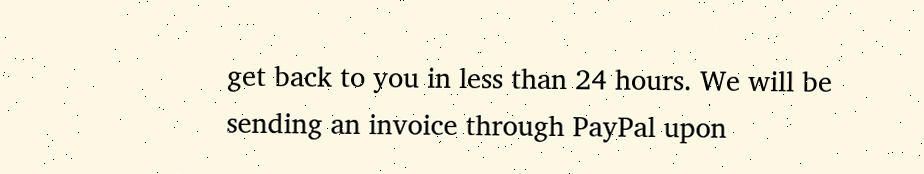get back to you in less than 24 hours. We will be sending an invoice through PayPal upon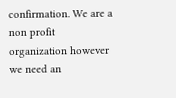confirmation. We are a non profit organization however we need an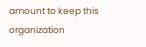amount to keep this organization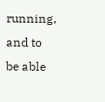running, and to be able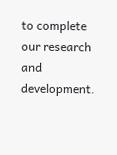to complete our research and development.